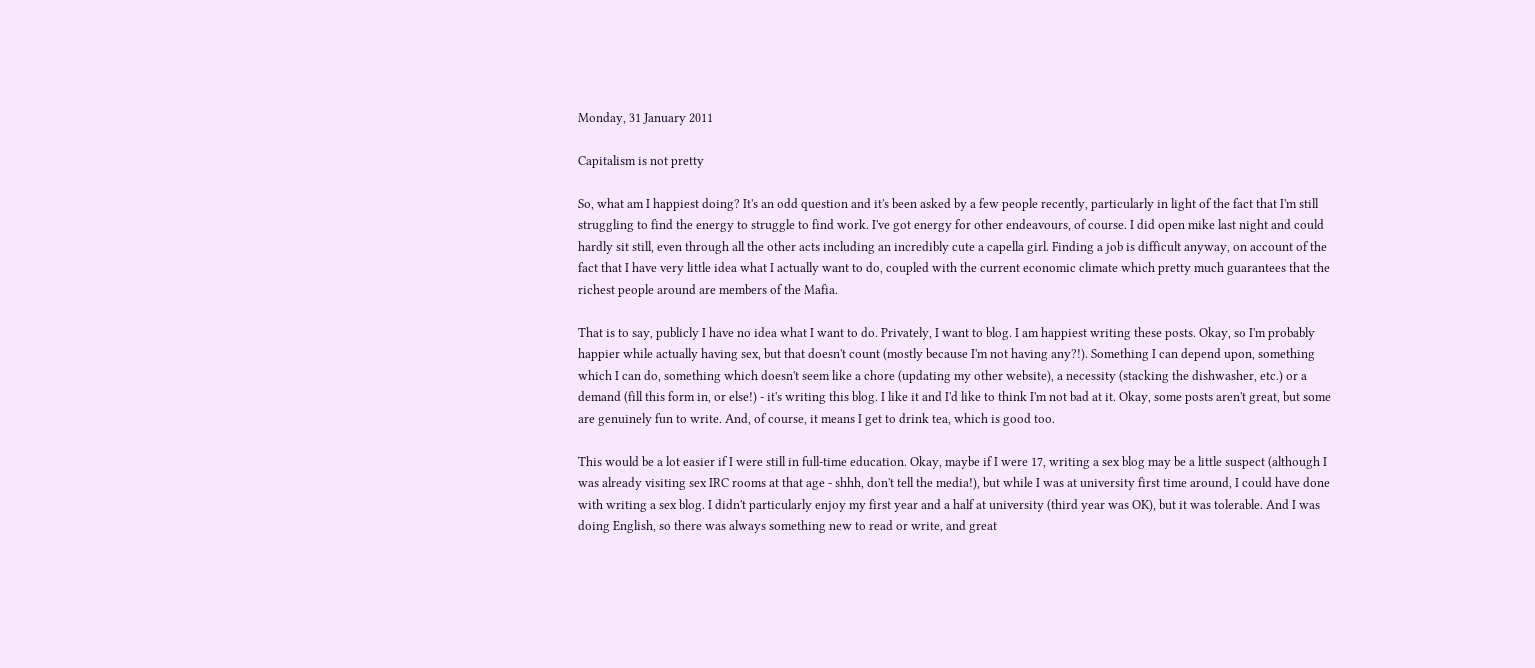Monday, 31 January 2011

Capitalism is not pretty

So, what am I happiest doing? It's an odd question and it's been asked by a few people recently, particularly in light of the fact that I'm still struggling to find the energy to struggle to find work. I've got energy for other endeavours, of course. I did open mike last night and could hardly sit still, even through all the other acts including an incredibly cute a capella girl. Finding a job is difficult anyway, on account of the fact that I have very little idea what I actually want to do, coupled with the current economic climate which pretty much guarantees that the richest people around are members of the Mafia.

That is to say, publicly I have no idea what I want to do. Privately, I want to blog. I am happiest writing these posts. Okay, so I'm probably happier while actually having sex, but that doesn't count (mostly because I'm not having any?!). Something I can depend upon, something which I can do, something which doesn't seem like a chore (updating my other website), a necessity (stacking the dishwasher, etc.) or a demand (fill this form in, or else!) - it's writing this blog. I like it and I'd like to think I'm not bad at it. Okay, some posts aren't great, but some are genuinely fun to write. And, of course, it means I get to drink tea, which is good too.

This would be a lot easier if I were still in full-time education. Okay, maybe if I were 17, writing a sex blog may be a little suspect (although I was already visiting sex IRC rooms at that age - shhh, don't tell the media!), but while I was at university first time around, I could have done with writing a sex blog. I didn't particularly enjoy my first year and a half at university (third year was OK), but it was tolerable. And I was doing English, so there was always something new to read or write, and great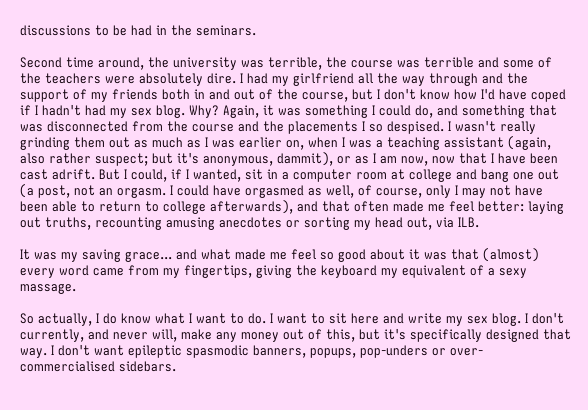discussions to be had in the seminars.

Second time around, the university was terrible, the course was terrible and some of the teachers were absolutely dire. I had my girlfriend all the way through and the support of my friends both in and out of the course, but I don't know how I'd have coped if I hadn't had my sex blog. Why? Again, it was something I could do, and something that was disconnected from the course and the placements I so despised. I wasn't really grinding them out as much as I was earlier on, when I was a teaching assistant (again, also rather suspect; but it's anonymous, dammit), or as I am now, now that I have been cast adrift. But I could, if I wanted, sit in a computer room at college and bang one out (a post, not an orgasm. I could have orgasmed as well, of course, only I may not have been able to return to college afterwards), and that often made me feel better: laying out truths, recounting amusing anecdotes or sorting my head out, via ILB.

It was my saving grace... and what made me feel so good about it was that (almost) every word came from my fingertips, giving the keyboard my equivalent of a sexy massage.

So actually, I do know what I want to do. I want to sit here and write my sex blog. I don't currently, and never will, make any money out of this, but it's specifically designed that way. I don't want epileptic spasmodic banners, popups, pop-unders or over-commercialised sidebars.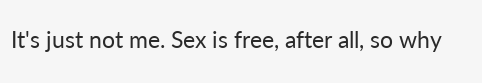It's just not me. Sex is free, after all, so why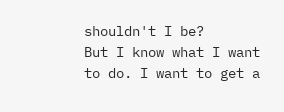shouldn't I be?
But I know what I want to do. I want to get a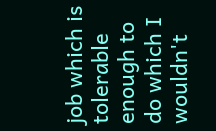job which is tolerable enough to do which I wouldn't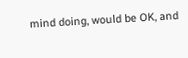mind doing, would be OK, and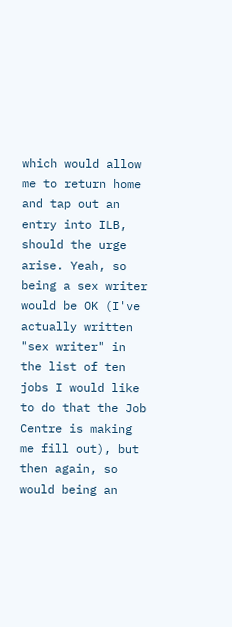which would allow me to return home and tap out an entry into ILB, should the urge arise. Yeah, so being a sex writer would be OK (I've actually written "sex writer" in the list of ten jobs I would like to do that the Job Centre is making me fill out), but then again, so would being an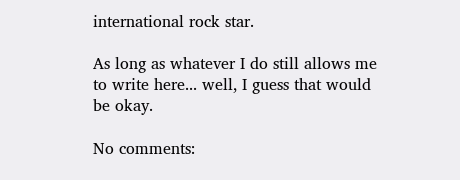international rock star.

As long as whatever I do still allows me to write here... well, I guess that would be okay.

No comments: